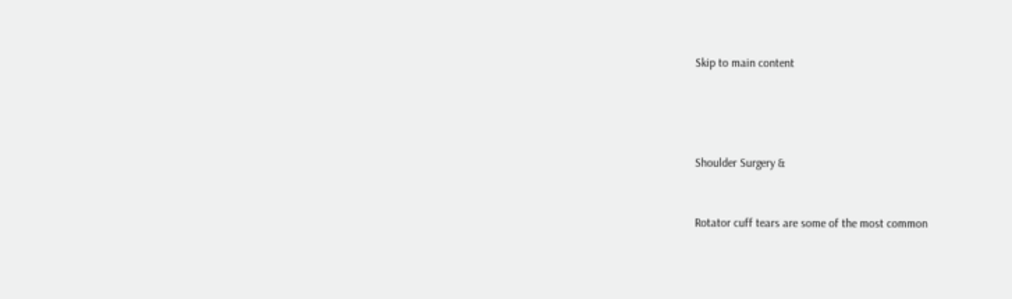Skip to main content




Shoulder Surgery &


Rotator cuff tears are some of the most common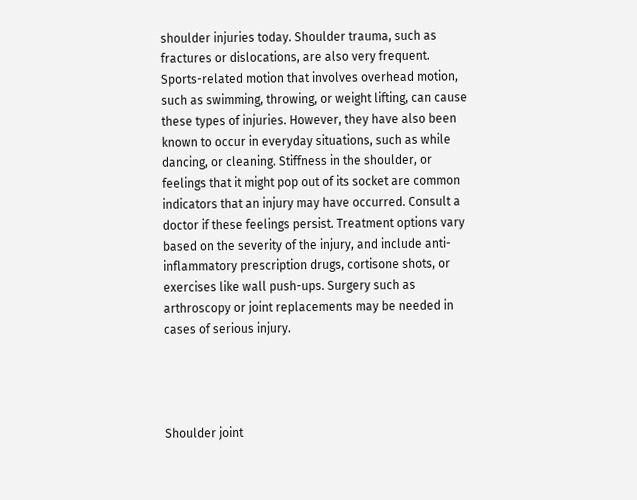shoulder injuries today. Shoulder trauma, such as fractures or dislocations, are also very frequent. Sports-related motion that involves overhead motion, such as swimming, throwing, or weight lifting, can cause these types of injuries. However, they have also been known to occur in everyday situations, such as while dancing, or cleaning. Stiffness in the shoulder, or feelings that it might pop out of its socket are common indicators that an injury may have occurred. Consult a doctor if these feelings persist. Treatment options vary based on the severity of the injury, and include anti-inflammatory prescription drugs, cortisone shots, or exercises like wall push-ups. Surgery such as arthroscopy or joint replacements may be needed in cases of serious injury.




Shoulder joint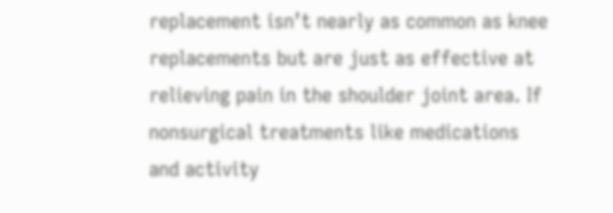replacement isn’t nearly as common as knee replacements but are just as effective at relieving pain in the shoulder joint area. If nonsurgical treatments like medications and activity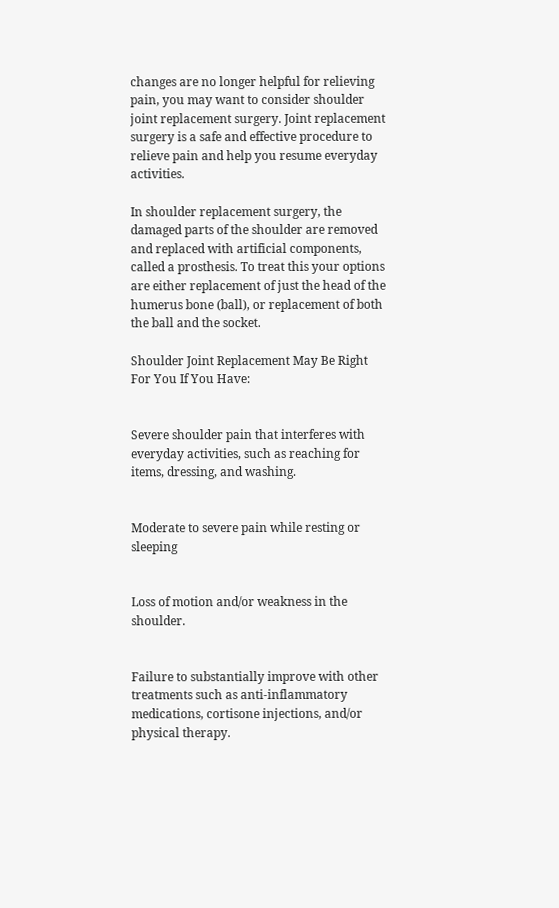changes are no longer helpful for relieving pain, you may want to consider shoulder joint replacement surgery. Joint replacement surgery is a safe and effective procedure to relieve pain and help you resume everyday activities.

In shoulder replacement surgery, the damaged parts of the shoulder are removed and replaced with artificial components, called a prosthesis. To treat this your options are either replacement of just the head of the humerus bone (ball), or replacement of both the ball and the socket.

Shoulder Joint Replacement May Be Right For You If You Have:


Severe shoulder pain that interferes with everyday activities, such as reaching for items, dressing, and washing.


Moderate to severe pain while resting or sleeping


Loss of motion and/or weakness in the shoulder.


Failure to substantially improve with other treatments such as anti-inflammatory medications, cortisone injections, and/or physical therapy.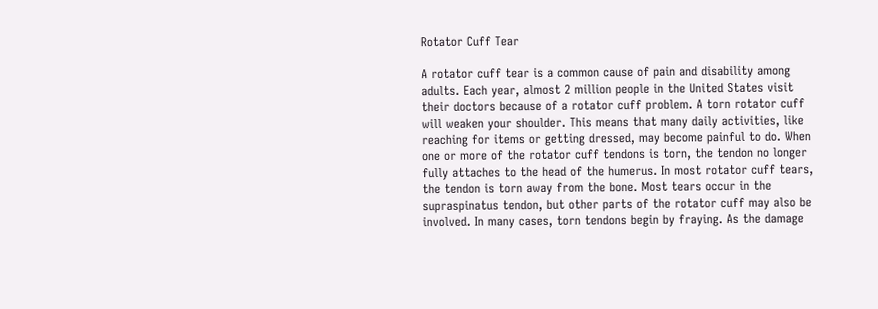Rotator Cuff Tear

A rotator cuff tear is a common cause of pain and disability among adults. Each year, almost 2 million people in the United States visit their doctors because of a rotator cuff problem. A torn rotator cuff will weaken your shoulder. This means that many daily activities, like reaching for items or getting dressed, may become painful to do. When one or more of the rotator cuff tendons is torn, the tendon no longer fully attaches to the head of the humerus. In most rotator cuff tears, the tendon is torn away from the bone. Most tears occur in the supraspinatus tendon, but other parts of the rotator cuff may also be involved. In many cases, torn tendons begin by fraying. As the damage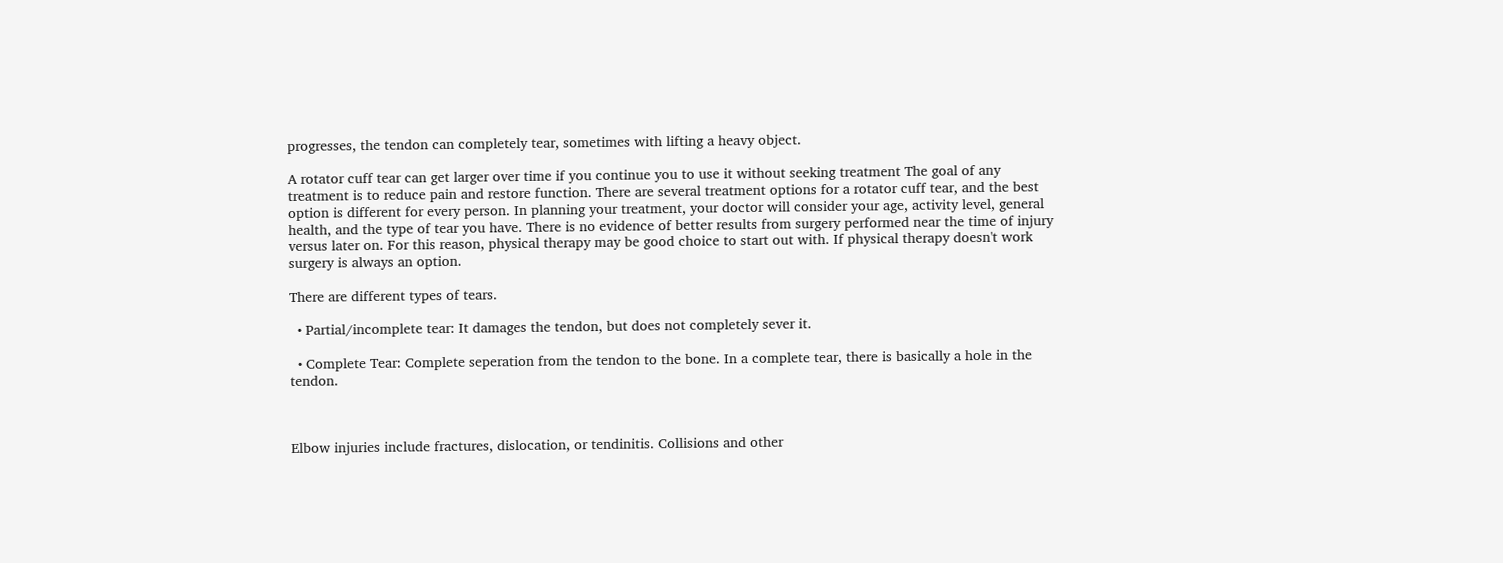progresses, the tendon can completely tear, sometimes with lifting a heavy object.

A rotator cuff tear can get larger over time if you continue you to use it without seeking treatment The goal of any treatment is to reduce pain and restore function. There are several treatment options for a rotator cuff tear, and the best option is different for every person. In planning your treatment, your doctor will consider your age, activity level, general health, and the type of tear you have. There is no evidence of better results from surgery performed near the time of injury versus later on. For this reason, physical therapy may be good choice to start out with. If physical therapy doesn't work surgery is always an option.

There are different types of tears.

  • Partial/incomplete tear: It damages the tendon, but does not completely sever it.

  • Complete Tear: Complete seperation from the tendon to the bone. In a complete tear, there is basically a hole in the tendon.



Elbow injuries include fractures, dislocation, or tendinitis. Collisions and other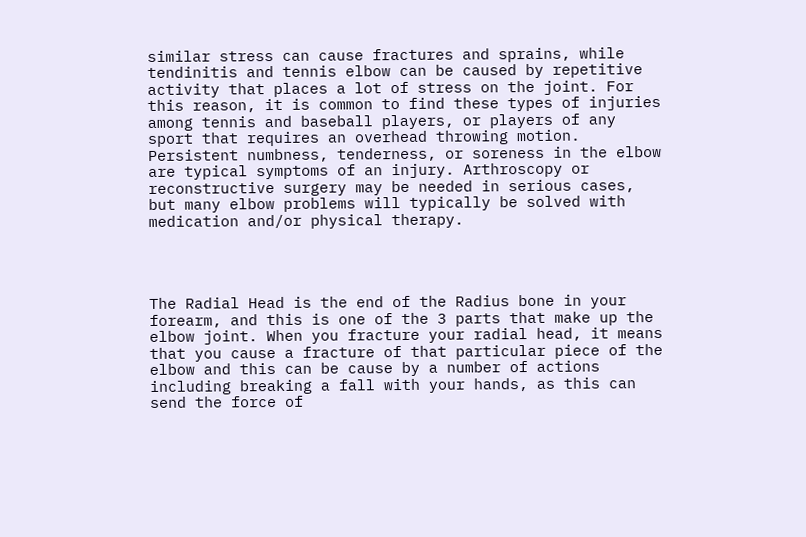similar stress can cause fractures and sprains, while tendinitis and tennis elbow can be caused by repetitive activity that places a lot of stress on the joint. For this reason, it is common to find these types of injuries among tennis and baseball players, or players of any sport that requires an overhead throwing motion. Persistent numbness, tenderness, or soreness in the elbow are typical symptoms of an injury. Arthroscopy or reconstructive surgery may be needed in serious cases, but many elbow problems will typically be solved with medication and/or physical therapy.




The Radial Head is the end of the Radius bone in your forearm, and this is one of the 3 parts that make up the elbow joint. When you fracture your radial head, it means that you cause a fracture of that particular piece of the elbow and this can be cause by a number of actions including breaking a fall with your hands, as this can send the force of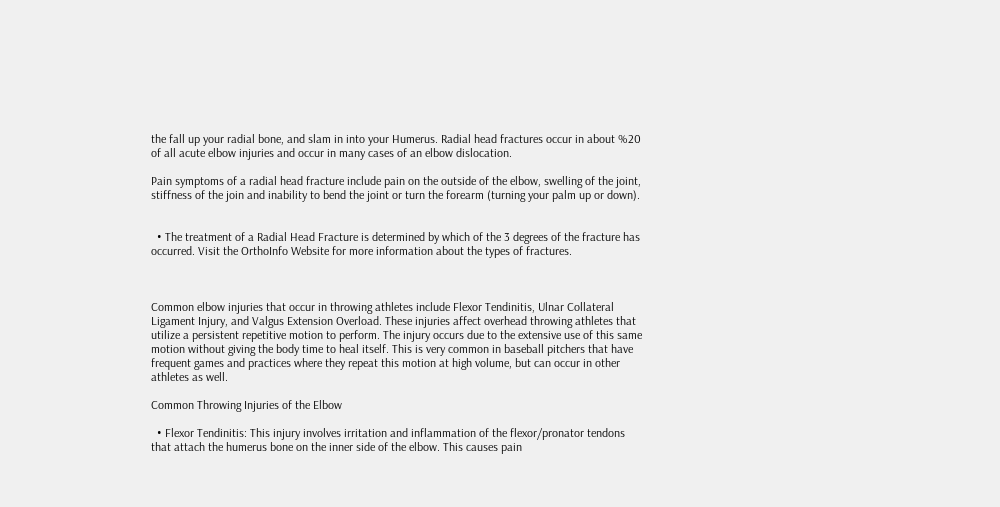the fall up your radial bone, and slam in into your Humerus. Radial head fractures occur in about %20 of all acute elbow injuries and occur in many cases of an elbow dislocation.

Pain symptoms of a radial head fracture include pain on the outside of the elbow, swelling of the joint, stiffness of the join and inability to bend the joint or turn the forearm (turning your palm up or down).


  • The treatment of a Radial Head Fracture is determined by which of the 3 degrees of the fracture has occurred. Visit the OrthoInfo Website for more information about the types of fractures.



Common elbow injuries that occur in throwing athletes include Flexor Tendinitis, Ulnar Collateral Ligament Injury, and Valgus Extension Overload. These injuries affect overhead throwing athletes that utilize a persistent repetitive motion to perform. The injury occurs due to the extensive use of this same motion without giving the body time to heal itself. This is very common in baseball pitchers that have frequent games and practices where they repeat this motion at high volume, but can occur in other athletes as well.

Common Throwing Injuries of the Elbow

  • Flexor Tendinitis: This injury involves irritation and inflammation of the flexor/pronator tendons that attach the humerus bone on the inner side of the elbow. This causes pain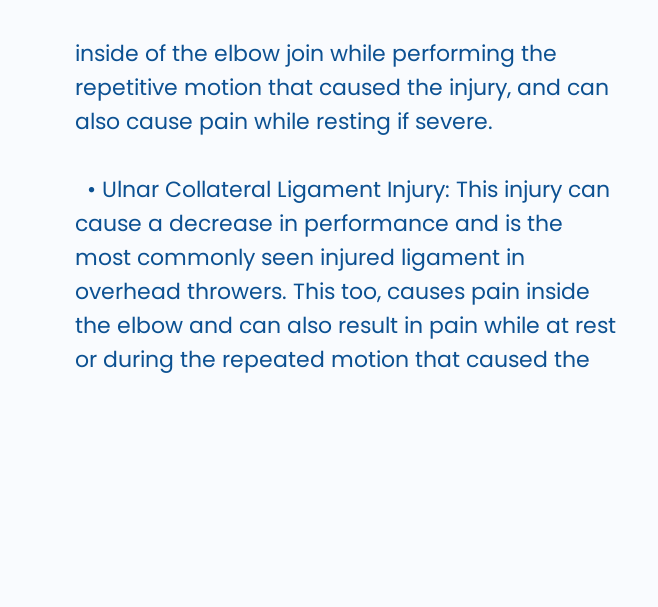inside of the elbow join while performing the repetitive motion that caused the injury, and can also cause pain while resting if severe.

  • Ulnar Collateral Ligament Injury: This injury can cause a decrease in performance and is the most commonly seen injured ligament in overhead throwers. This too, causes pain inside the elbow and can also result in pain while at rest or during the repeated motion that caused the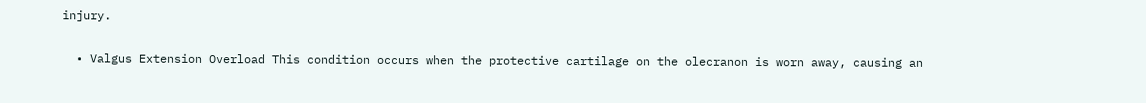injury.

  • Valgus Extension Overload This condition occurs when the protective cartilage on the olecranon is worn away, causing an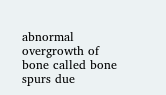abnormal overgrowth of bone called bone spurs due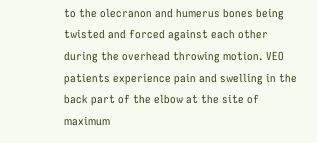to the olecranon and humerus bones being twisted and forced against each other during the overhead throwing motion. VEO patients experience pain and swelling in the back part of the elbow at the site of maximum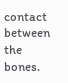contact between the bones.